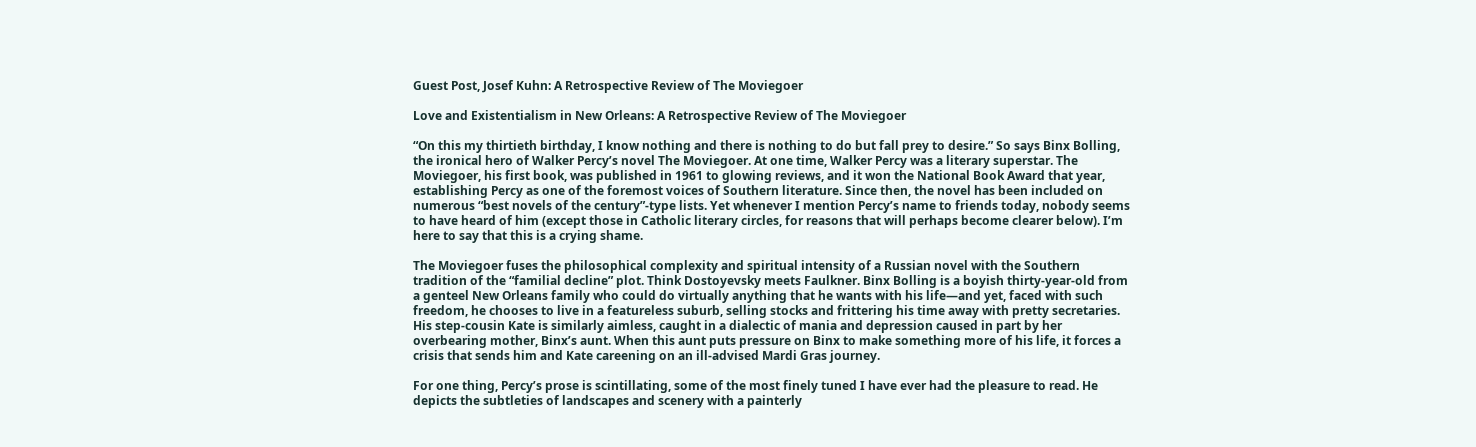Guest Post, Josef Kuhn: A Retrospective Review of The Moviegoer

Love and Existentialism in New Orleans: A Retrospective Review of The Moviegoer

“On this my thirtieth birthday, I know nothing and there is nothing to do but fall prey to desire.” So says Binx Bolling, the ironical hero of Walker Percy’s novel The Moviegoer. At one time, Walker Percy was a literary superstar. The Moviegoer, his first book, was published in 1961 to glowing reviews, and it won the National Book Award that year, establishing Percy as one of the foremost voices of Southern literature. Since then, the novel has been included on numerous “best novels of the century”-type lists. Yet whenever I mention Percy’s name to friends today, nobody seems to have heard of him (except those in Catholic literary circles, for reasons that will perhaps become clearer below). I’m here to say that this is a crying shame.

The Moviegoer fuses the philosophical complexity and spiritual intensity of a Russian novel with the Southern tradition of the “familial decline” plot. Think Dostoyevsky meets Faulkner. Binx Bolling is a boyish thirty-year-old from a genteel New Orleans family who could do virtually anything that he wants with his life—and yet, faced with such freedom, he chooses to live in a featureless suburb, selling stocks and frittering his time away with pretty secretaries. His step-cousin Kate is similarly aimless, caught in a dialectic of mania and depression caused in part by her overbearing mother, Binx’s aunt. When this aunt puts pressure on Binx to make something more of his life, it forces a crisis that sends him and Kate careening on an ill-advised Mardi Gras journey.

For one thing, Percy’s prose is scintillating, some of the most finely tuned I have ever had the pleasure to read. He depicts the subtleties of landscapes and scenery with a painterly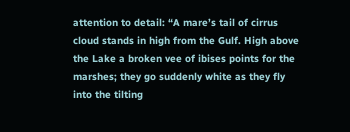attention to detail: “A mare’s tail of cirrus cloud stands in high from the Gulf. High above the Lake a broken vee of ibises points for the marshes; they go suddenly white as they fly into the tilting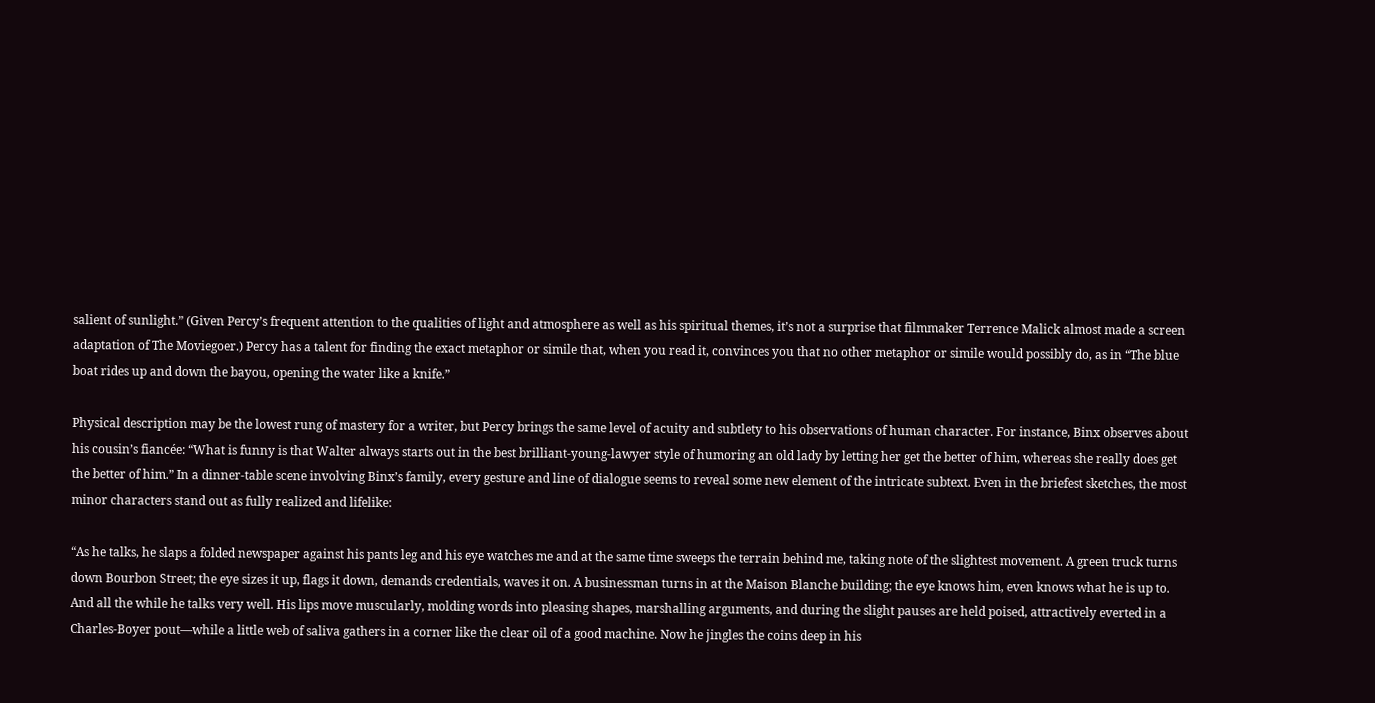salient of sunlight.” (Given Percy’s frequent attention to the qualities of light and atmosphere as well as his spiritual themes, it’s not a surprise that filmmaker Terrence Malick almost made a screen adaptation of The Moviegoer.) Percy has a talent for finding the exact metaphor or simile that, when you read it, convinces you that no other metaphor or simile would possibly do, as in “The blue boat rides up and down the bayou, opening the water like a knife.”

Physical description may be the lowest rung of mastery for a writer, but Percy brings the same level of acuity and subtlety to his observations of human character. For instance, Binx observes about his cousin’s fiancée: “What is funny is that Walter always starts out in the best brilliant-young-lawyer style of humoring an old lady by letting her get the better of him, whereas she really does get the better of him.” In a dinner-table scene involving Binx’s family, every gesture and line of dialogue seems to reveal some new element of the intricate subtext. Even in the briefest sketches, the most minor characters stand out as fully realized and lifelike:

“As he talks, he slaps a folded newspaper against his pants leg and his eye watches me and at the same time sweeps the terrain behind me, taking note of the slightest movement. A green truck turns down Bourbon Street; the eye sizes it up, flags it down, demands credentials, waves it on. A businessman turns in at the Maison Blanche building; the eye knows him, even knows what he is up to. And all the while he talks very well. His lips move muscularly, molding words into pleasing shapes, marshalling arguments, and during the slight pauses are held poised, attractively everted in a Charles-Boyer pout—while a little web of saliva gathers in a corner like the clear oil of a good machine. Now he jingles the coins deep in his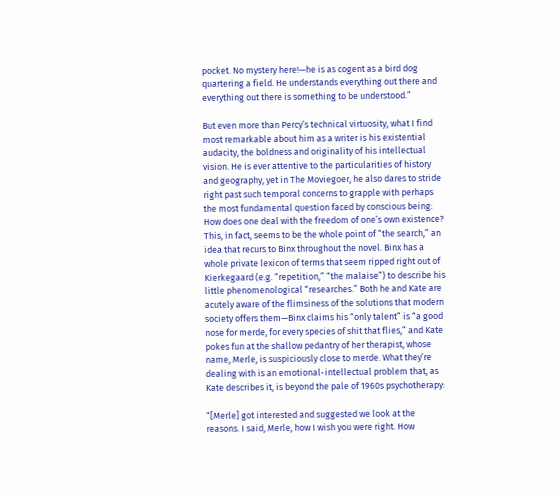pocket. No mystery here!—he is as cogent as a bird dog quartering a field. He understands everything out there and everything out there is something to be understood.”

But even more than Percy’s technical virtuosity, what I find most remarkable about him as a writer is his existential audacity, the boldness and originality of his intellectual vision. He is ever attentive to the particularities of history and geography, yet in The Moviegoer, he also dares to stride right past such temporal concerns to grapple with perhaps the most fundamental question faced by conscious being: How does one deal with the freedom of one’s own existence? This, in fact, seems to be the whole point of “the search,” an idea that recurs to Binx throughout the novel. Binx has a whole private lexicon of terms that seem ripped right out of Kierkegaard (e.g. “repetition,” “the malaise”) to describe his little phenomenological “researches.” Both he and Kate are acutely aware of the flimsiness of the solutions that modern society offers them—Binx claims his “only talent” is “a good nose for merde, for every species of shit that flies,” and Kate pokes fun at the shallow pedantry of her therapist, whose name, Merle, is suspiciously close to merde. What they’re dealing with is an emotional-intellectual problem that, as Kate describes it, is beyond the pale of 1960s psychotherapy:

“[Merle] got interested and suggested we look at the reasons. I said, Merle, how I wish you were right. How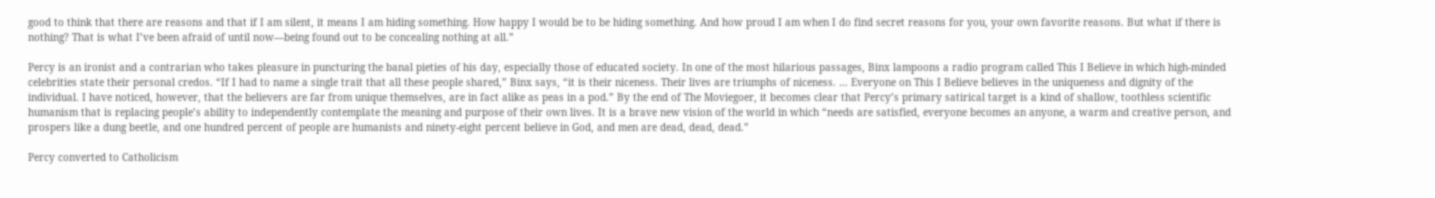good to think that there are reasons and that if I am silent, it means I am hiding something. How happy I would be to be hiding something. And how proud I am when I do find secret reasons for you, your own favorite reasons. But what if there is nothing? That is what I’ve been afraid of until now—being found out to be concealing nothing at all.”

Percy is an ironist and a contrarian who takes pleasure in puncturing the banal pieties of his day, especially those of educated society. In one of the most hilarious passages, Binx lampoons a radio program called This I Believe in which high-minded celebrities state their personal credos. “If I had to name a single trait that all these people shared,” Binx says, “it is their niceness. Their lives are triumphs of niceness. … Everyone on This I Believe believes in the uniqueness and dignity of the individual. I have noticed, however, that the believers are far from unique themselves, are in fact alike as peas in a pod.” By the end of The Moviegoer, it becomes clear that Percy’s primary satirical target is a kind of shallow, toothless scientific humanism that is replacing people’s ability to independently contemplate the meaning and purpose of their own lives. It is a brave new vision of the world in which “needs are satisfied, everyone becomes an anyone, a warm and creative person, and prospers like a dung beetle, and one hundred percent of people are humanists and ninety-eight percent believe in God, and men are dead, dead, dead.”

Percy converted to Catholicism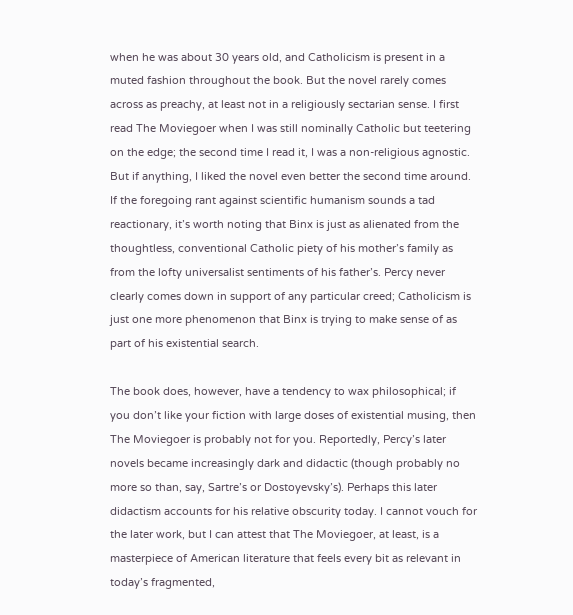when he was about 30 years old, and Catholicism is present in a muted fashion throughout the book. But the novel rarely comes across as preachy, at least not in a religiously sectarian sense. I first read The Moviegoer when I was still nominally Catholic but teetering on the edge; the second time I read it, I was a non-religious agnostic. But if anything, I liked the novel even better the second time around. If the foregoing rant against scientific humanism sounds a tad reactionary, it’s worth noting that Binx is just as alienated from the thoughtless, conventional Catholic piety of his mother’s family as from the lofty universalist sentiments of his father’s. Percy never clearly comes down in support of any particular creed; Catholicism is just one more phenomenon that Binx is trying to make sense of as part of his existential search.

The book does, however, have a tendency to wax philosophical; if you don’t like your fiction with large doses of existential musing, then The Moviegoer is probably not for you. Reportedly, Percy’s later novels became increasingly dark and didactic (though probably no more so than, say, Sartre’s or Dostoyevsky’s). Perhaps this later didactism accounts for his relative obscurity today. I cannot vouch for the later work, but I can attest that The Moviegoer, at least, is a masterpiece of American literature that feels every bit as relevant in today’s fragmented,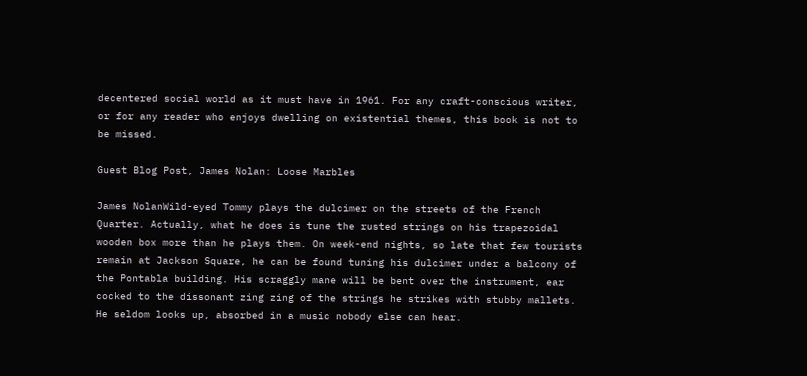decentered social world as it must have in 1961. For any craft-conscious writer, or for any reader who enjoys dwelling on existential themes, this book is not to be missed.

Guest Blog Post, James Nolan: Loose Marbles

James NolanWild-eyed Tommy plays the dulcimer on the streets of the French Quarter. Actually, what he does is tune the rusted strings on his trapezoidal wooden box more than he plays them. On week-end nights, so late that few tourists remain at Jackson Square, he can be found tuning his dulcimer under a balcony of the Pontabla building. His scraggly mane will be bent over the instrument, ear cocked to the dissonant zing zing of the strings he strikes with stubby mallets. He seldom looks up, absorbed in a music nobody else can hear.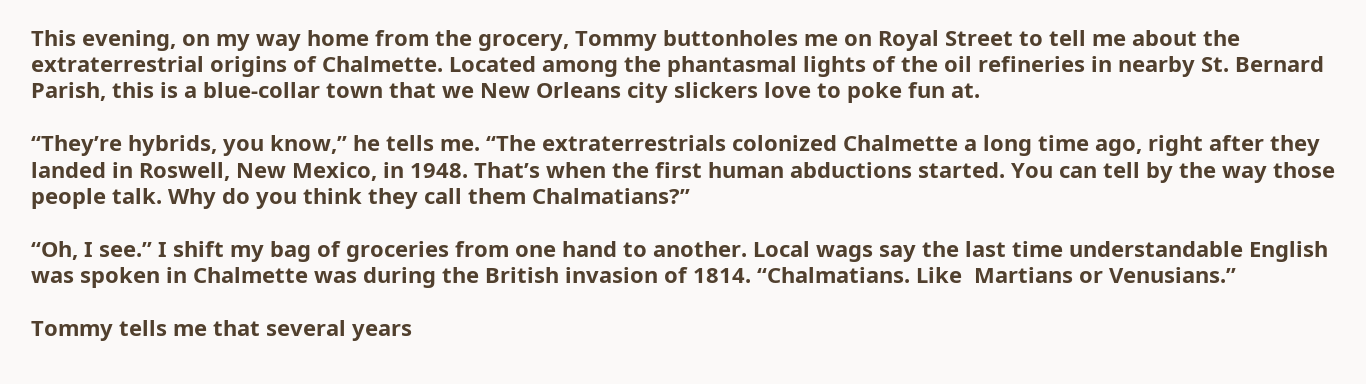This evening, on my way home from the grocery, Tommy buttonholes me on Royal Street to tell me about the extraterrestrial origins of Chalmette. Located among the phantasmal lights of the oil refineries in nearby St. Bernard Parish, this is a blue-collar town that we New Orleans city slickers love to poke fun at.

“They’re hybrids, you know,” he tells me. “The extraterrestrials colonized Chalmette a long time ago, right after they landed in Roswell, New Mexico, in 1948. That’s when the first human abductions started. You can tell by the way those people talk. Why do you think they call them Chalmatians?”

“Oh, I see.” I shift my bag of groceries from one hand to another. Local wags say the last time understandable English was spoken in Chalmette was during the British invasion of 1814. “Chalmatians. Like  Martians or Venusians.”

Tommy tells me that several years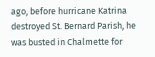ago, before hurricane Katrina destroyed St. Bernard Parish, he was busted in Chalmette for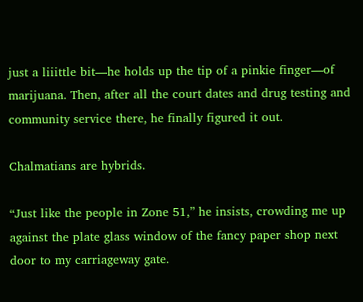just a liiittle bit—he holds up the tip of a pinkie finger—of marijuana. Then, after all the court dates and drug testing and community service there, he finally figured it out.

Chalmatians are hybrids.

“Just like the people in Zone 51,” he insists, crowding me up against the plate glass window of the fancy paper shop next door to my carriageway gate.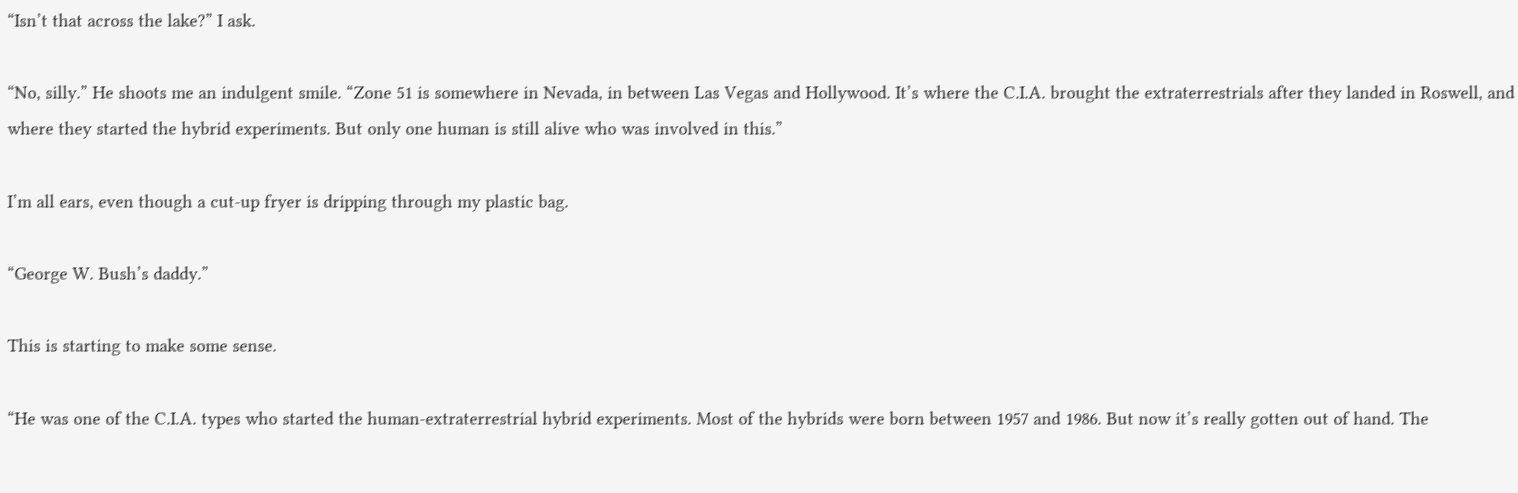“Isn’t that across the lake?” I ask.

“No, silly.” He shoots me an indulgent smile. “Zone 51 is somewhere in Nevada, in between Las Vegas and Hollywood. It’s where the C.I.A. brought the extraterrestrials after they landed in Roswell, and where they started the hybrid experiments. But only one human is still alive who was involved in this.”

I’m all ears, even though a cut-up fryer is dripping through my plastic bag.

“George W. Bush’s daddy.”

This is starting to make some sense.

“He was one of the C.I.A. types who started the human-extraterrestrial hybrid experiments. Most of the hybrids were born between 1957 and 1986. But now it’s really gotten out of hand. The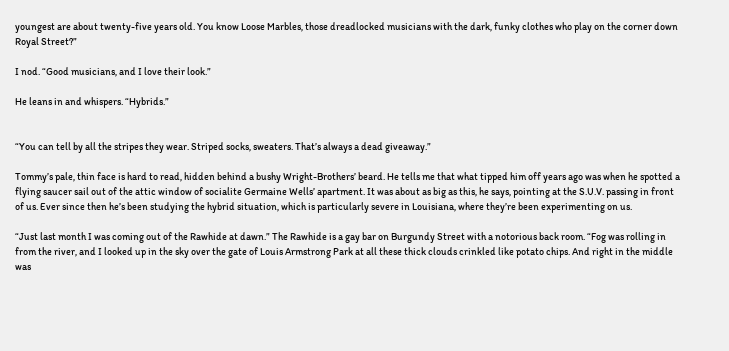youngest are about twenty-five years old. You know Loose Marbles, those dreadlocked musicians with the dark, funky clothes who play on the corner down Royal Street?”

I nod. “Good musicians, and I love their look.”

He leans in and whispers. “Hybrids.”


“You can tell by all the stripes they wear. Striped socks, sweaters. That’s always a dead giveaway.”

Tommy’s pale, thin face is hard to read, hidden behind a bushy Wright-Brothers’ beard. He tells me that what tipped him off years ago was when he spotted a flying saucer sail out of the attic window of socialite Germaine Wells’ apartment. It was about as big as this, he says, pointing at the S.U.V. passing in front of us. Ever since then he’s been studying the hybrid situation, which is particularly severe in Louisiana, where they’re been experimenting on us.

“Just last month I was coming out of the Rawhide at dawn.” The Rawhide is a gay bar on Burgundy Street with a notorious back room. “Fog was rolling in from the river, and I looked up in the sky over the gate of Louis Armstrong Park at all these thick clouds crinkled like potato chips. And right in the middle was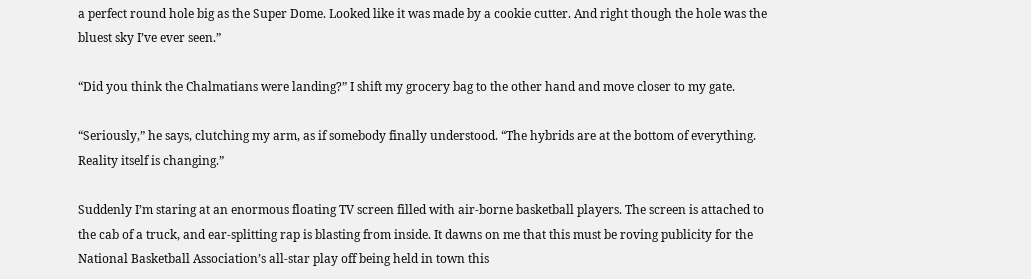a perfect round hole big as the Super Dome. Looked like it was made by a cookie cutter. And right though the hole was the bluest sky I’ve ever seen.”

“Did you think the Chalmatians were landing?” I shift my grocery bag to the other hand and move closer to my gate.

“Seriously,” he says, clutching my arm, as if somebody finally understood. “The hybrids are at the bottom of everything. Reality itself is changing.”

Suddenly I’m staring at an enormous floating TV screen filled with air-borne basketball players. The screen is attached to the cab of a truck, and ear-splitting rap is blasting from inside. It dawns on me that this must be roving publicity for the National Basketball Association’s all-star play off being held in town this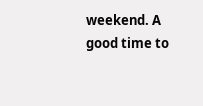weekend. A good time to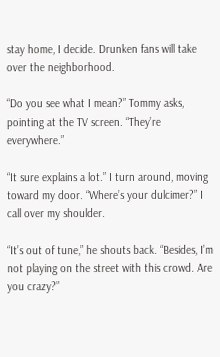stay home, I decide. Drunken fans will take over the neighborhood.

“Do you see what I mean?” Tommy asks, pointing at the TV screen. “They’re everywhere.”

“It sure explains a lot.” I turn around, moving toward my door. “Where’s your dulcimer?” I call over my shoulder.

“It’s out of tune,” he shouts back. “Besides, I’m not playing on the street with this crowd. Are you crazy?”